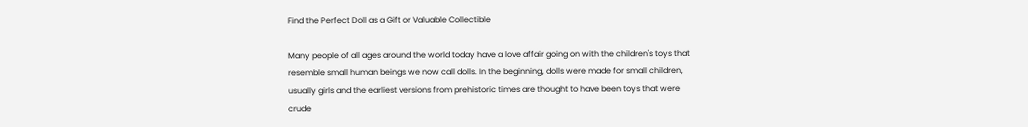Find the Perfect Doll as a Gift or Valuable Collectible

Many people of all ages around the world today have a love affair going on with the children's toys that resemble small human beings we now call dolls. In the beginning, dolls were made for small children, usually girls and the earliest versions from prehistoric times are thought to have been toys that were crude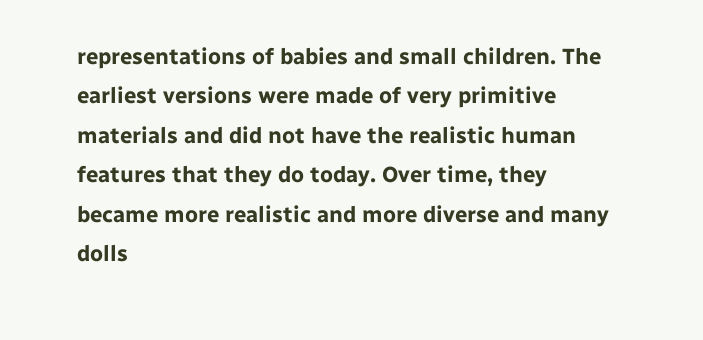representations of babies and small children. The earliest versions were made of very primitive materials and did not have the realistic human features that they do today. Over time, they became more realistic and more diverse and many dolls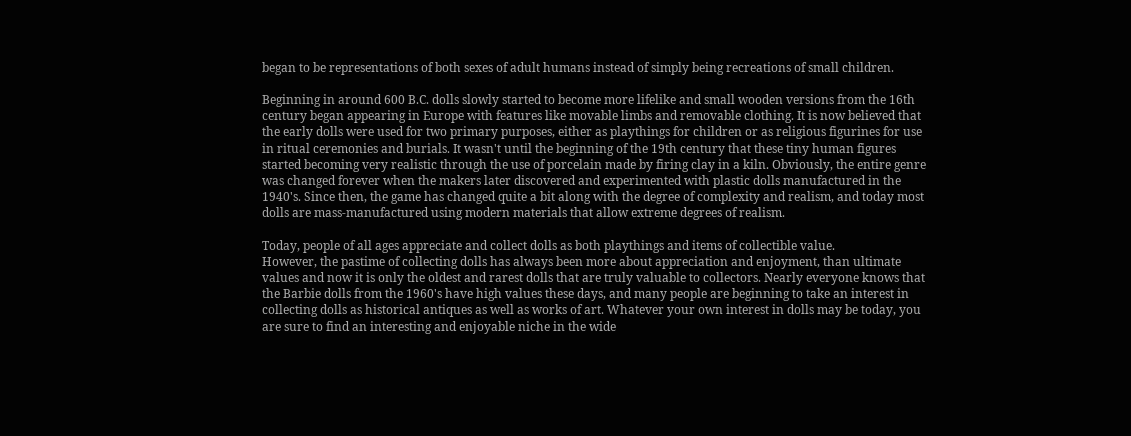began to be representations of both sexes of adult humans instead of simply being recreations of small children.

Beginning in around 600 B.C. dolls slowly started to become more lifelike and small wooden versions from the 16th century began appearing in Europe with features like movable limbs and removable clothing. It is now believed that the early dolls were used for two primary purposes, either as playthings for children or as religious figurines for use in ritual ceremonies and burials. It wasn't until the beginning of the 19th century that these tiny human figures started becoming very realistic through the use of porcelain made by firing clay in a kiln. Obviously, the entire genre was changed forever when the makers later discovered and experimented with plastic dolls manufactured in the 1940's. Since then, the game has changed quite a bit along with the degree of complexity and realism, and today most dolls are mass-manufactured using modern materials that allow extreme degrees of realism.

Today, people of all ages appreciate and collect dolls as both playthings and items of collectible value.
However, the pastime of collecting dolls has always been more about appreciation and enjoyment, than ultimate values and now it is only the oldest and rarest dolls that are truly valuable to collectors. Nearly everyone knows that the Barbie dolls from the 1960's have high values these days, and many people are beginning to take an interest in collecting dolls as historical antiques as well as works of art. Whatever your own interest in dolls may be today, you are sure to find an interesting and enjoyable niche in the wide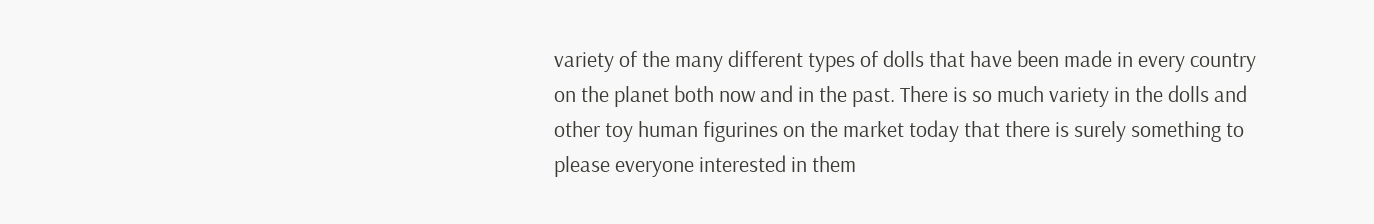variety of the many different types of dolls that have been made in every country on the planet both now and in the past. There is so much variety in the dolls and other toy human figurines on the market today that there is surely something to please everyone interested in them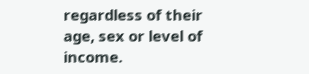regardless of their age, sex or level of income.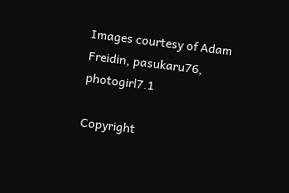Images courtesy of Adam Freidin, pasukaru76, photogirl7.1

Copyright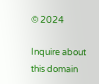© 2024

Inquire about this domain